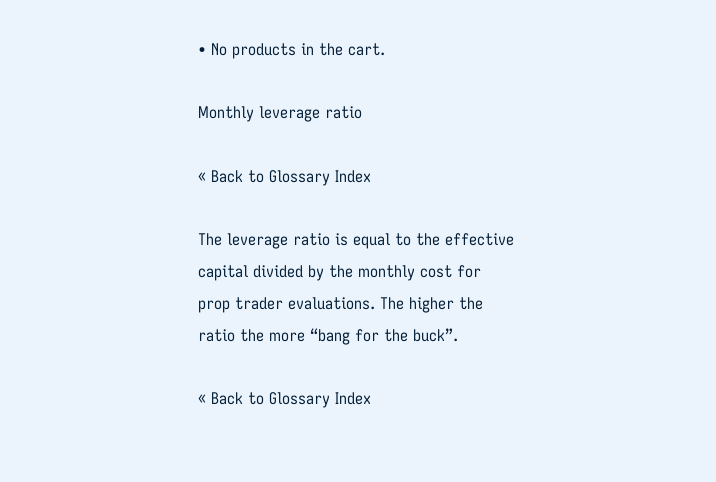• No products in the cart.

Monthly leverage ratio

« Back to Glossary Index

The leverage ratio is equal to the effective capital divided by the monthly cost for prop trader evaluations. The higher the ratio the more “bang for the buck”.

« Back to Glossary Index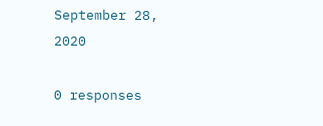September 28, 2020

0 responses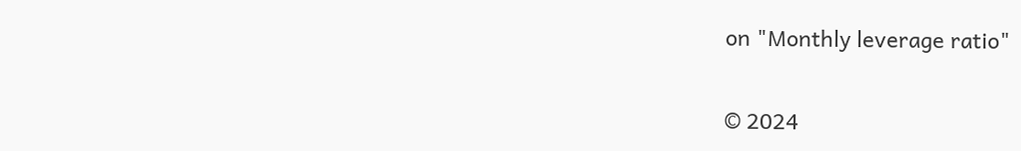on "Monthly leverage ratio"

© 2024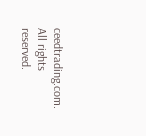ceedtrading.com. All rights reserved.